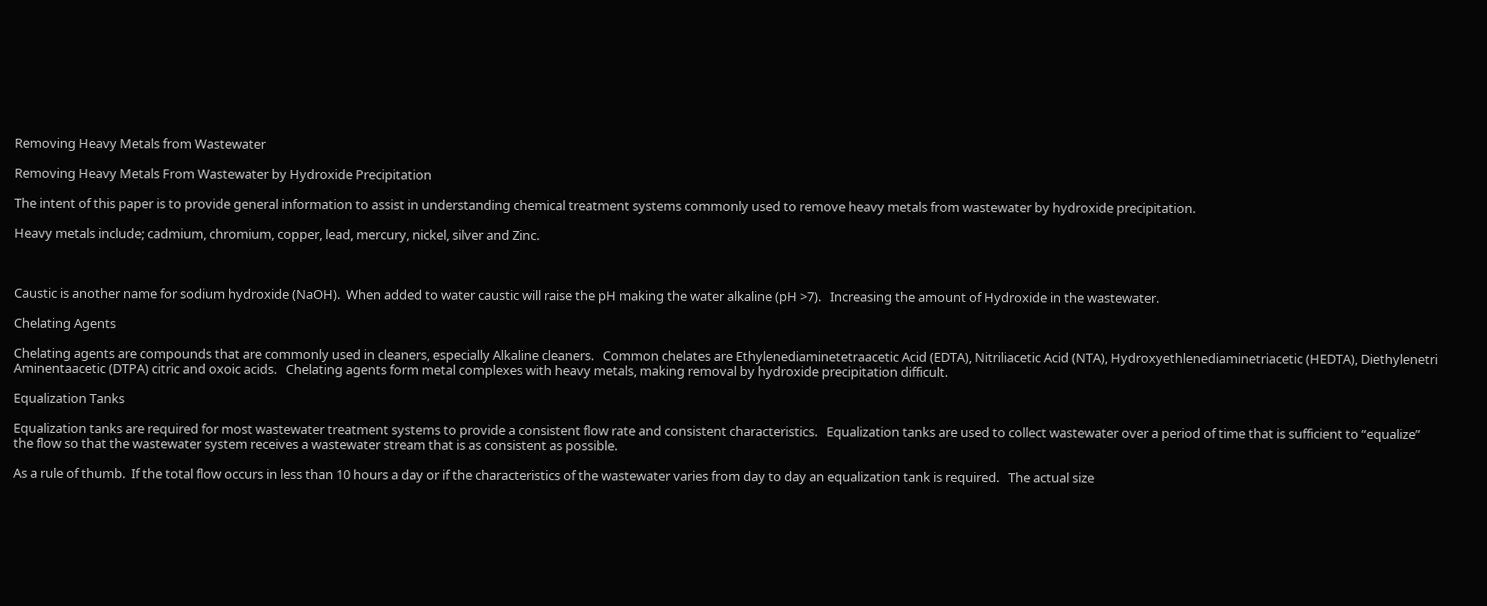Removing Heavy Metals from Wastewater

Removing Heavy Metals From Wastewater by Hydroxide Precipitation

The intent of this paper is to provide general information to assist in understanding chemical treatment systems commonly used to remove heavy metals from wastewater by hydroxide precipitation.

Heavy metals include; cadmium, chromium, copper, lead, mercury, nickel, silver and Zinc.



Caustic is another name for sodium hydroxide (NaOH).  When added to water caustic will raise the pH making the water alkaline (pH >7).   Increasing the amount of Hydroxide in the wastewater.

Chelating Agents

Chelating agents are compounds that are commonly used in cleaners, especially Alkaline cleaners.   Common chelates are Ethylenediaminetetraacetic Acid (EDTA), Nitriliacetic Acid (NTA), Hydroxyethlenediaminetriacetic (HEDTA), Diethylenetri Aminentaacetic (DTPA) citric and oxoic acids.   Chelating agents form metal complexes with heavy metals, making removal by hydroxide precipitation difficult.

Equalization Tanks

Equalization tanks are required for most wastewater treatment systems to provide a consistent flow rate and consistent characteristics.   Equalization tanks are used to collect wastewater over a period of time that is sufficient to “equalize” the flow so that the wastewater system receives a wastewater stream that is as consistent as possible.

As a rule of thumb.  If the total flow occurs in less than 10 hours a day or if the characteristics of the wastewater varies from day to day an equalization tank is required.   The actual size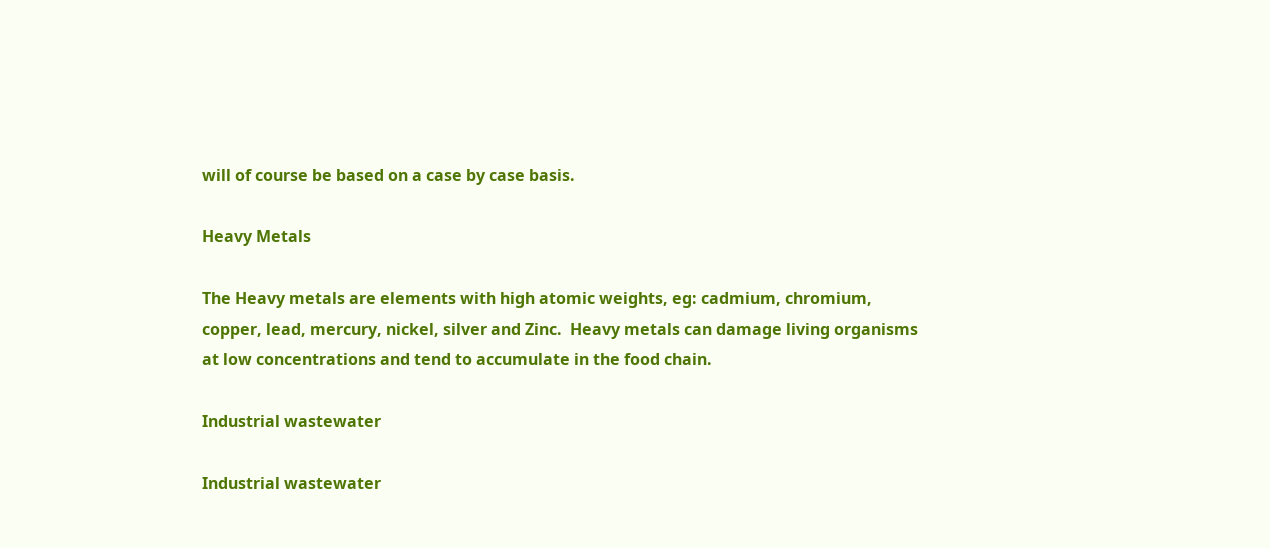will of course be based on a case by case basis.

Heavy Metals

The Heavy metals are elements with high atomic weights, eg: cadmium, chromium, copper, lead, mercury, nickel, silver and Zinc.  Heavy metals can damage living organisms at low concentrations and tend to accumulate in the food chain.

Industrial wastewater

Industrial wastewater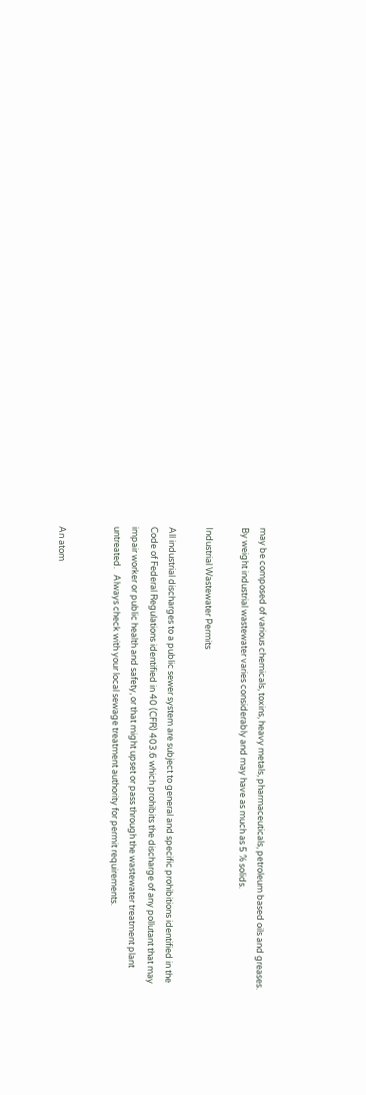may be composed of various chemicals, toxins, heavy metals, pharmaceuticals, petroleum based oils and greases.   By weight industrial wastewater varies considerably and may have as much as 5 % solids.

Industrial Wastewater Permits

All industrial discharges to a public sewer system are subject to general and specific prohibitions identified in the Code of Federal Regulations identified in 40 (CFR) 403.6 which prohibits the discharge of any pollutant that may impair worker or public health and safety, or that might upset or pass through the wastewater treatment plant untreated.   Always check with your local sewage treatment authority for permit requirements.


An atom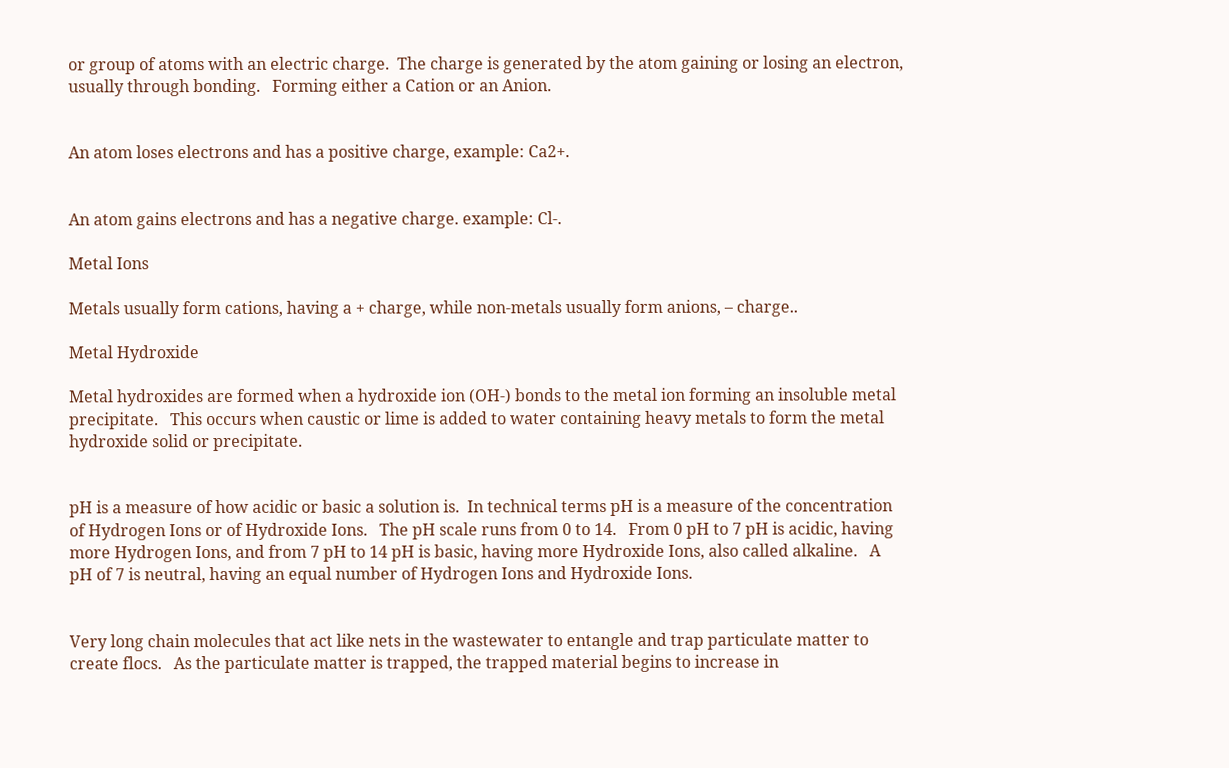or group of atoms with an electric charge.  The charge is generated by the atom gaining or losing an electron, usually through bonding.   Forming either a Cation or an Anion.


An atom loses electrons and has a positive charge, example: Ca2+.


An atom gains electrons and has a negative charge. example: Cl-.

Metal Ions

Metals usually form cations, having a + charge, while non-metals usually form anions, – charge..

Metal Hydroxide

Metal hydroxides are formed when a hydroxide ion (OH-) bonds to the metal ion forming an insoluble metal precipitate.   This occurs when caustic or lime is added to water containing heavy metals to form the metal hydroxide solid or precipitate.


pH is a measure of how acidic or basic a solution is.  In technical terms pH is a measure of the concentration of Hydrogen Ions or of Hydroxide Ions.   The pH scale runs from 0 to 14.   From 0 pH to 7 pH is acidic, having more Hydrogen Ions, and from 7 pH to 14 pH is basic, having more Hydroxide Ions, also called alkaline.   A pH of 7 is neutral, having an equal number of Hydrogen Ions and Hydroxide Ions.


Very long chain molecules that act like nets in the wastewater to entangle and trap particulate matter to create flocs.   As the particulate matter is trapped, the trapped material begins to increase in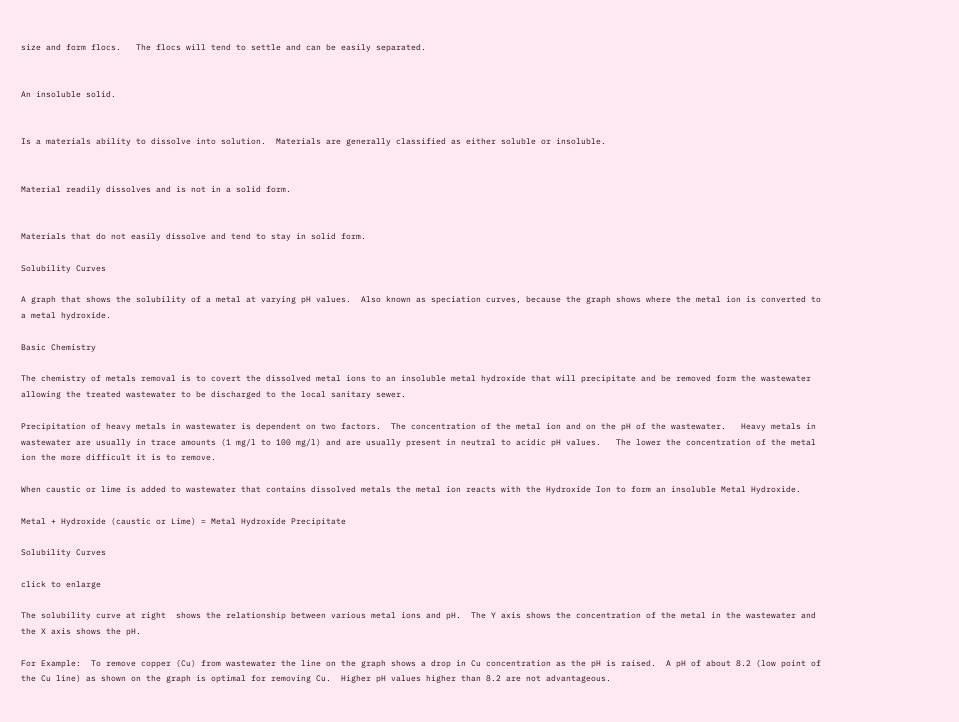size and form flocs.   The flocs will tend to settle and can be easily separated.


An insoluble solid.


Is a materials ability to dissolve into solution.  Materials are generally classified as either soluble or insoluble.


Material readily dissolves and is not in a solid form.


Materials that do not easily dissolve and tend to stay in solid form.

Solubility Curves

A graph that shows the solubility of a metal at varying pH values.  Also known as speciation curves, because the graph shows where the metal ion is converted to a metal hydroxide.

Basic Chemistry

The chemistry of metals removal is to covert the dissolved metal ions to an insoluble metal hydroxide that will precipitate and be removed form the wastewater allowing the treated wastewater to be discharged to the local sanitary sewer.

Precipitation of heavy metals in wastewater is dependent on two factors.  The concentration of the metal ion and on the pH of the wastewater.   Heavy metals in wastewater are usually in trace amounts (1 mg/l to 100 mg/l) and are usually present in neutral to acidic pH values.   The lower the concentration of the metal ion the more difficult it is to remove.

When caustic or lime is added to wastewater that contains dissolved metals the metal ion reacts with the Hydroxide Ion to form an insoluble Metal Hydroxide.

Metal + Hydroxide (caustic or Lime) = Metal Hydroxide Precipitate

Solubility Curves

click to enlarge

The solubility curve at right  shows the relationship between various metal ions and pH.  The Y axis shows the concentration of the metal in the wastewater and the X axis shows the pH.

For Example:  To remove copper (Cu) from wastewater the line on the graph shows a drop in Cu concentration as the pH is raised.  A pH of about 8.2 (low point of the Cu line) as shown on the graph is optimal for removing Cu.  Higher pH values higher than 8.2 are not advantageous.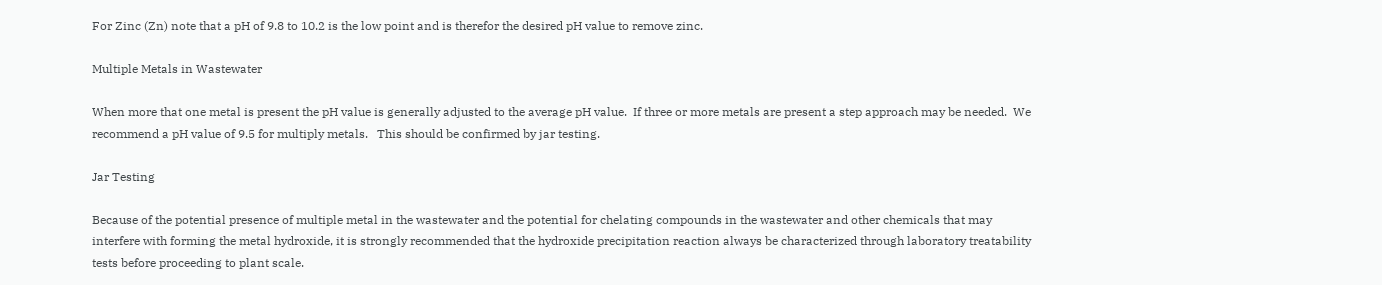For Zinc (Zn) note that a pH of 9.8 to 10.2 is the low point and is therefor the desired pH value to remove zinc.

Multiple Metals in Wastewater

When more that one metal is present the pH value is generally adjusted to the average pH value.  If three or more metals are present a step approach may be needed.  We recommend a pH value of 9.5 for multiply metals.   This should be confirmed by jar testing.

Jar Testing

Because of the potential presence of multiple metal in the wastewater and the potential for chelating compounds in the wastewater and other chemicals that may interfere with forming the metal hydroxide, it is strongly recommended that the hydroxide precipitation reaction always be characterized through laboratory treatability tests before proceeding to plant scale.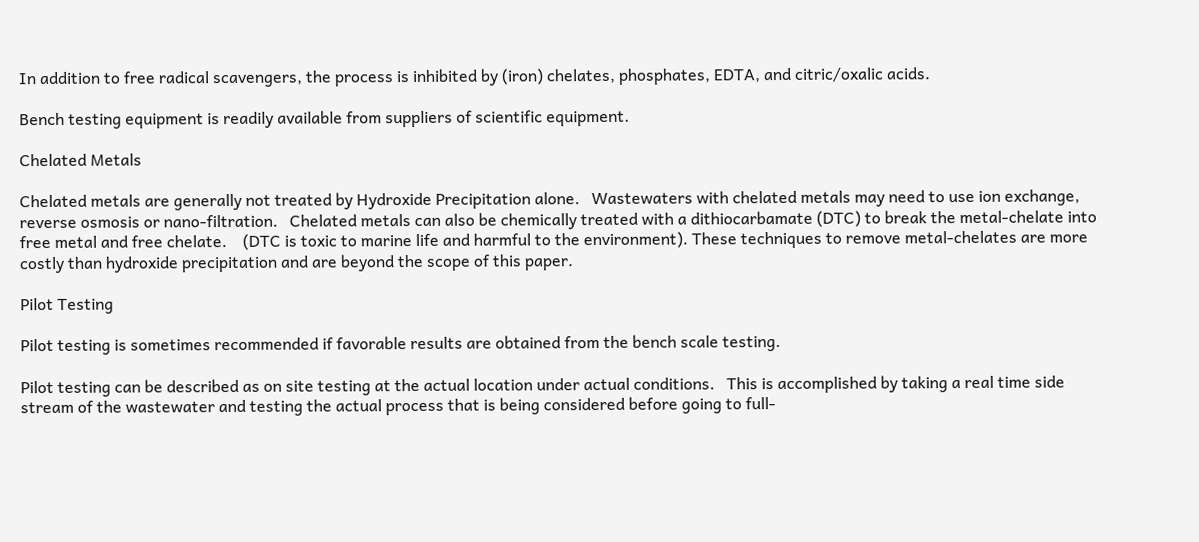In addition to free radical scavengers, the process is inhibited by (iron) chelates, phosphates, EDTA, and citric/oxalic acids.

Bench testing equipment is readily available from suppliers of scientific equipment.

Chelated Metals

Chelated metals are generally not treated by Hydroxide Precipitation alone.   Wastewaters with chelated metals may need to use ion exchange, reverse osmosis or nano-filtration.   Chelated metals can also be chemically treated with a dithiocarbamate (DTC) to break the metal-chelate into free metal and free chelate.    (DTC is toxic to marine life and harmful to the environment). These techniques to remove metal-chelates are more costly than hydroxide precipitation and are beyond the scope of this paper.

Pilot Testing

Pilot testing is sometimes recommended if favorable results are obtained from the bench scale testing.

Pilot testing can be described as on site testing at the actual location under actual conditions.   This is accomplished by taking a real time side stream of the wastewater and testing the actual process that is being considered before going to full-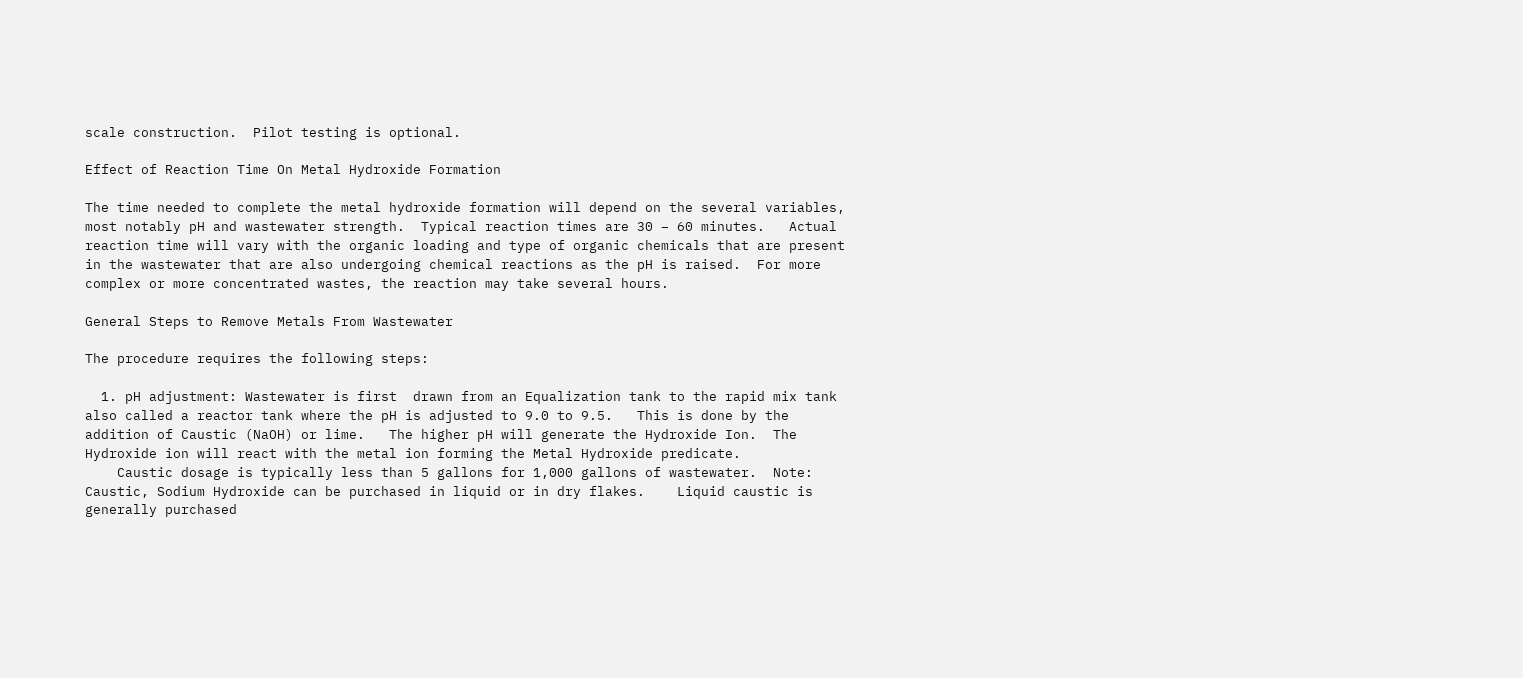scale construction.  Pilot testing is optional.

Effect of Reaction Time On Metal Hydroxide Formation

The time needed to complete the metal hydroxide formation will depend on the several variables, most notably pH and wastewater strength.  Typical reaction times are 30 – 60 minutes.   Actual reaction time will vary with the organic loading and type of organic chemicals that are present in the wastewater that are also undergoing chemical reactions as the pH is raised.  For more complex or more concentrated wastes, the reaction may take several hours.

General Steps to Remove Metals From Wastewater

The procedure requires the following steps:

  1. pH adjustment: Wastewater is first  drawn from an Equalization tank to the rapid mix tank also called a reactor tank where the pH is adjusted to 9.0 to 9.5.   This is done by the addition of Caustic (NaOH) or lime.   The higher pH will generate the Hydroxide Ion.  The Hydroxide ion will react with the metal ion forming the Metal Hydroxide predicate.
    Caustic dosage is typically less than 5 gallons for 1,000 gallons of wastewater.  Note:  Caustic, Sodium Hydroxide can be purchased in liquid or in dry flakes.    Liquid caustic is generally purchased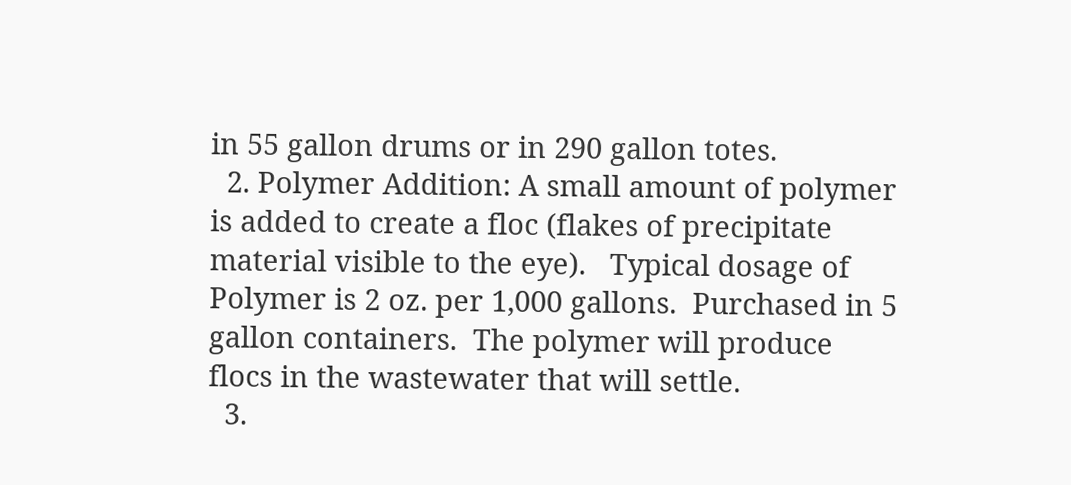in 55 gallon drums or in 290 gallon totes.
  2. Polymer Addition: A small amount of polymer is added to create a floc (flakes of precipitate material visible to the eye).   Typical dosage of Polymer is 2 oz. per 1,000 gallons.  Purchased in 5 gallon containers.  The polymer will produce flocs in the wastewater that will settle.
  3.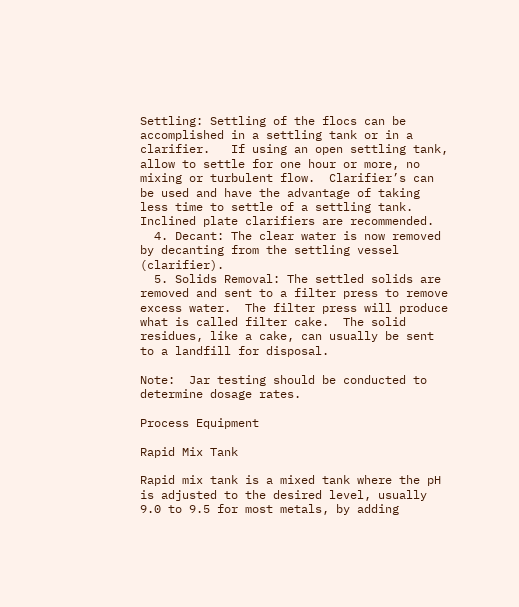Settling: Settling of the flocs can be accomplished in a settling tank or in a clarifier.   If using an open settling tank, allow to settle for one hour or more, no mixing or turbulent flow.  Clarifier’s can be used and have the advantage of taking less time to settle of a settling tank.   Inclined plate clarifiers are recommended.
  4. Decant: The clear water is now removed by decanting from the settling vessel (clarifier).
  5. Solids Removal: The settled solids are removed and sent to a filter press to remove excess water.  The filter press will produce what is called filter cake.  The solid residues, like a cake, can usually be sent to a landfill for disposal.

Note:  Jar testing should be conducted to determine dosage rates.

Process Equipment

Rapid Mix Tank

Rapid mix tank is a mixed tank where the pH is adjusted to the desired level, usually 9.0 to 9.5 for most metals, by adding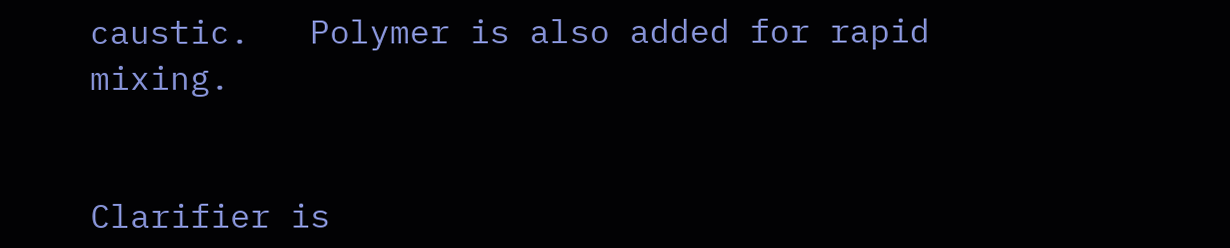caustic.   Polymer is also added for rapid mixing.


Clarifier is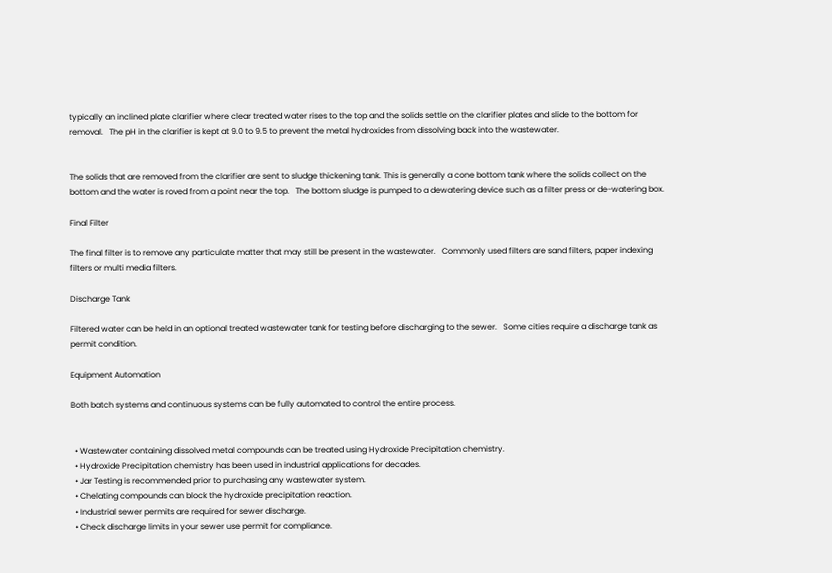typically an inclined plate clarifier where clear treated water rises to the top and the solids settle on the clarifier plates and slide to the bottom for removal.   The pH in the clarifier is kept at 9.0 to 9.5 to prevent the metal hydroxides from dissolving back into the wastewater.


The solids that are removed from the clarifier are sent to sludge thickening tank. This is generally a cone bottom tank where the solids collect on the bottom and the water is roved from a point near the top.   The bottom sludge is pumped to a dewatering device such as a filter press or de-watering box.

Final Filter

The final filter is to remove any particulate matter that may still be present in the wastewater.   Commonly used filters are sand filters, paper indexing filters or multi media filters.

Discharge Tank

Filtered water can be held in an optional treated wastewater tank for testing before discharging to the sewer.   Some cities require a discharge tank as permit condition.

Equipment Automation

Both batch systems and continuous systems can be fully automated to control the entire process.


  • Wastewater containing dissolved metal compounds can be treated using Hydroxide Precipitation chemistry.
  • Hydroxide Precipitation chemistry has been used in industrial applications for decades.
  • Jar Testing is recommended prior to purchasing any wastewater system.
  • Chelating compounds can block the hydroxide precipitation reaction.
  • Industrial sewer permits are required for sewer discharge.
  • Check discharge limits in your sewer use permit for compliance.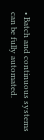• Batch and continuous systems can be fully automated.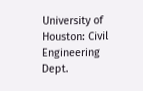University of Houston: Civil Engineering Dept.